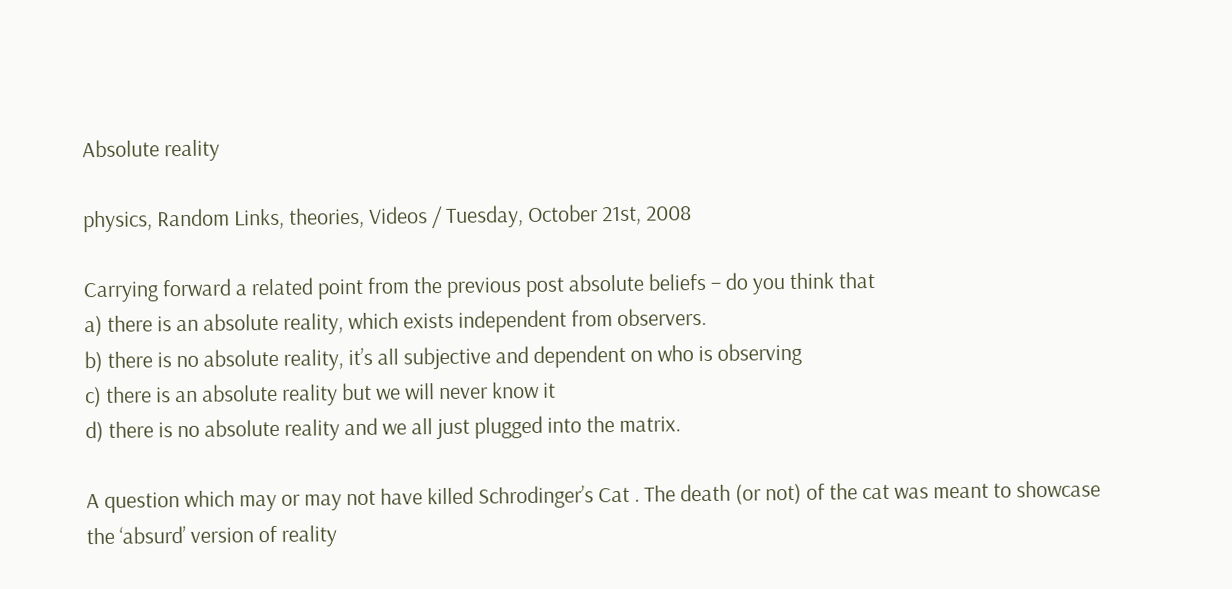Absolute reality

physics, Random Links, theories, Videos / Tuesday, October 21st, 2008

Carrying forward a related point from the previous post absolute beliefs – do you think that
a) there is an absolute reality, which exists independent from observers.
b) there is no absolute reality, it’s all subjective and dependent on who is observing
c) there is an absolute reality but we will never know it
d) there is no absolute reality and we all just plugged into the matrix.

A question which may or may not have killed Schrodinger’s Cat . The death (or not) of the cat was meant to showcase the ‘absurd’ version of reality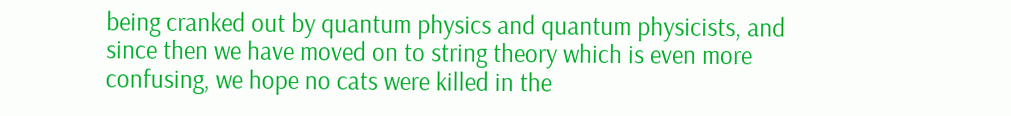being cranked out by quantum physics and quantum physicists, and since then we have moved on to string theory which is even more confusing, we hope no cats were killed in the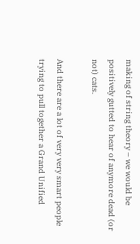making of string theory – we would be positively gutted to hear of anymore dead (or not) cats.

And there are a lot of very very smart people trying to pull together a Grand Unified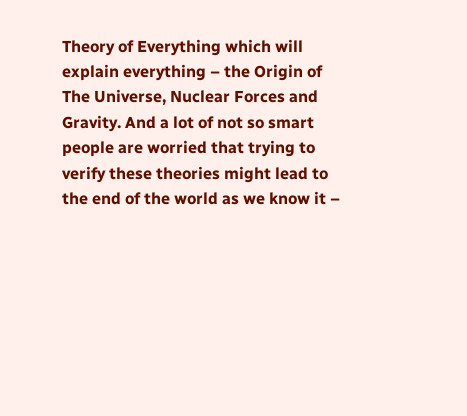Theory of Everything which will explain everything – the Origin of The Universe, Nuclear Forces and Gravity. And a lot of not so smart people are worried that trying to verify these theories might lead to the end of the world as we know it –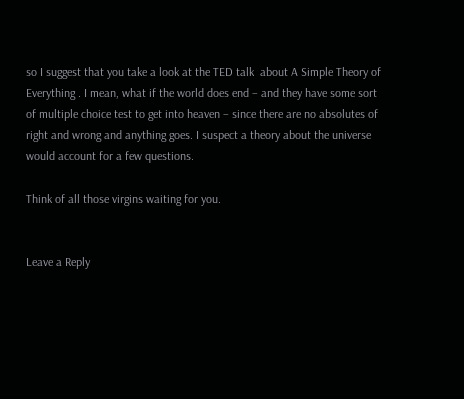so I suggest that you take a look at the TED talk  about A Simple Theory of Everything . I mean, what if the world does end – and they have some sort of multiple choice test to get into heaven – since there are no absolutes of right and wrong and anything goes. I suspect a theory about the universe would account for a few questions.

Think of all those virgins waiting for you.


Leave a Reply